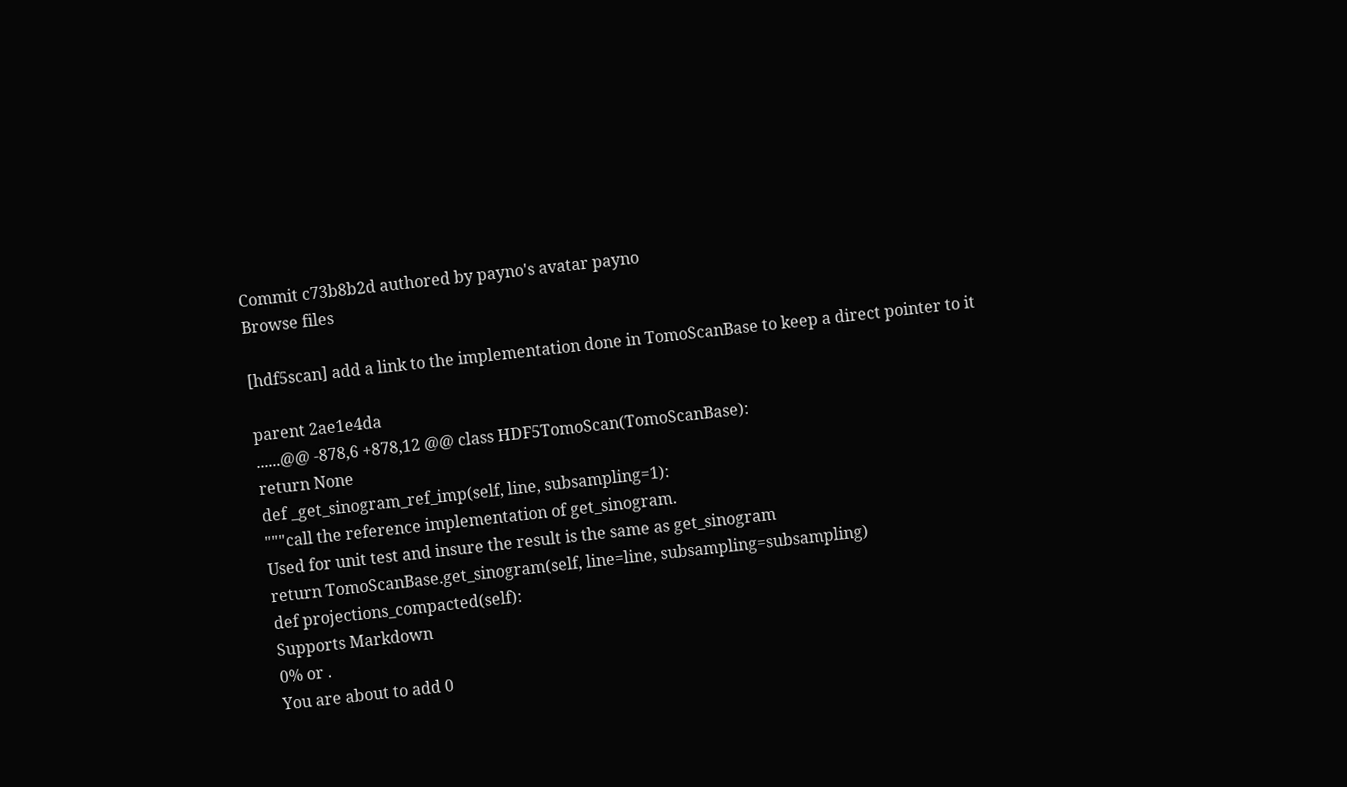Commit c73b8b2d authored by payno's avatar payno
Browse files

[hdf5scan] add a link to the implementation done in TomoScanBase to keep a direct pointer to it

parent 2ae1e4da
......@@ -878,6 +878,12 @@ class HDF5TomoScan(TomoScanBase):
return None
def _get_sinogram_ref_imp(self, line, subsampling=1):
"""call the reference implementation of get_sinogram.
Used for unit test and insure the result is the same as get_sinogram
return TomoScanBase.get_sinogram(self, line=line, subsampling=subsampling)
def projections_compacted(self):
Supports Markdown
0% or .
You are about to add 0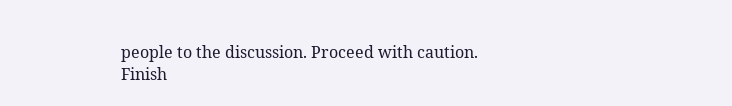people to the discussion. Proceed with caution.
Finish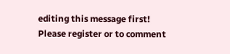editing this message first!
Please register or to comment